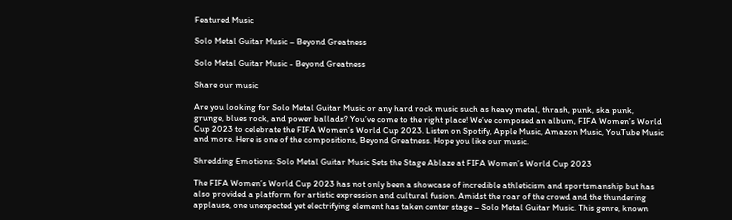Featured Music

Solo Metal Guitar Music – Beyond Greatness

Solo Metal Guitar Music - Beyond Greatness

Share our music

Are you looking for Solo Metal Guitar Music or any hard rock music such as heavy metal, thrash, punk, ska punk, grunge, blues rock, and power ballads? You’ve come to the right place! We’ve composed an album, FIFA Women’s World Cup 2023 to celebrate the FIFA Women’s World Cup 2023. Listen on Spotify, Apple Music, Amazon Music, YouTube Music and more. Here is one of the compositions, Beyond Greatness. Hope you like our music.

Shredding Emotions: Solo Metal Guitar Music Sets the Stage Ablaze at FIFA Women’s World Cup 2023

The FIFA Women’s World Cup 2023 has not only been a showcase of incredible athleticism and sportsmanship but has also provided a platform for artistic expression and cultural fusion. Amidst the roar of the crowd and the thundering applause, one unexpected yet electrifying element has taken center stage – Solo Metal Guitar Music. This genre, known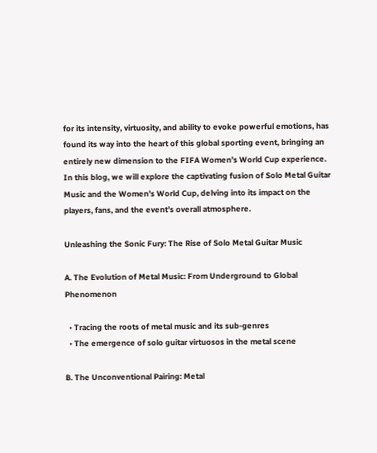for its intensity, virtuosity, and ability to evoke powerful emotions, has found its way into the heart of this global sporting event, bringing an entirely new dimension to the FIFA Women’s World Cup experience. In this blog, we will explore the captivating fusion of Solo Metal Guitar Music and the Women’s World Cup, delving into its impact on the players, fans, and the event’s overall atmosphere.

Unleashing the Sonic Fury: The Rise of Solo Metal Guitar Music

A. The Evolution of Metal Music: From Underground to Global Phenomenon

  • Tracing the roots of metal music and its sub-genres
  • The emergence of solo guitar virtuosos in the metal scene

B. The Unconventional Pairing: Metal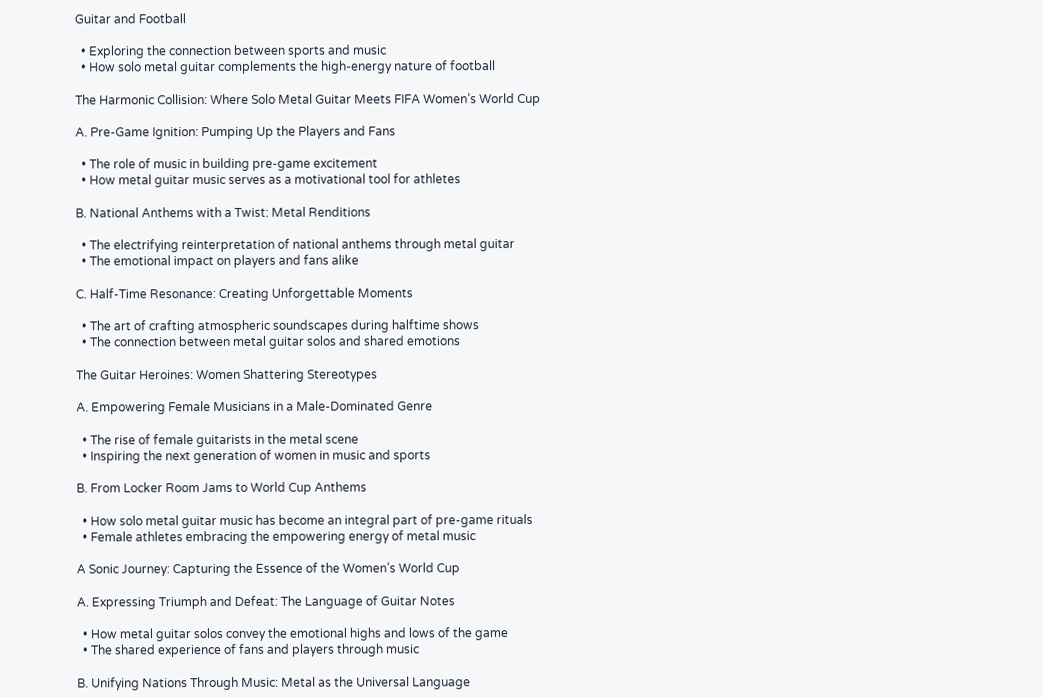Guitar and Football

  • Exploring the connection between sports and music
  • How solo metal guitar complements the high-energy nature of football

The Harmonic Collision: Where Solo Metal Guitar Meets FIFA Women’s World Cup

A. Pre-Game Ignition: Pumping Up the Players and Fans

  • The role of music in building pre-game excitement
  • How metal guitar music serves as a motivational tool for athletes

B. National Anthems with a Twist: Metal Renditions

  • The electrifying reinterpretation of national anthems through metal guitar
  • The emotional impact on players and fans alike

C. Half-Time Resonance: Creating Unforgettable Moments

  • The art of crafting atmospheric soundscapes during halftime shows
  • The connection between metal guitar solos and shared emotions

The Guitar Heroines: Women Shattering Stereotypes

A. Empowering Female Musicians in a Male-Dominated Genre

  • The rise of female guitarists in the metal scene
  • Inspiring the next generation of women in music and sports

B. From Locker Room Jams to World Cup Anthems

  • How solo metal guitar music has become an integral part of pre-game rituals
  • Female athletes embracing the empowering energy of metal music

A Sonic Journey: Capturing the Essence of the Women’s World Cup

A. Expressing Triumph and Defeat: The Language of Guitar Notes

  • How metal guitar solos convey the emotional highs and lows of the game
  • The shared experience of fans and players through music

B. Unifying Nations Through Music: Metal as the Universal Language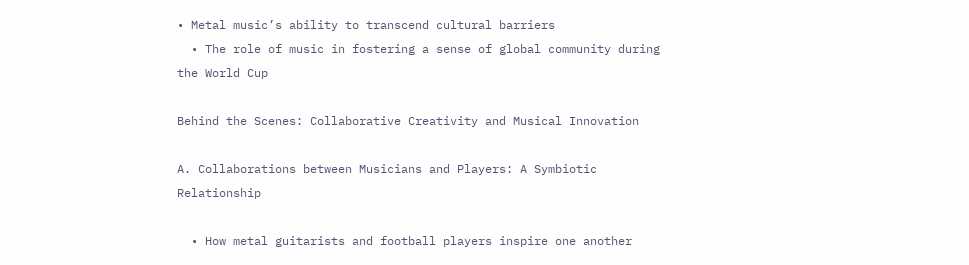• Metal music’s ability to transcend cultural barriers
  • The role of music in fostering a sense of global community during the World Cup

Behind the Scenes: Collaborative Creativity and Musical Innovation

A. Collaborations between Musicians and Players: A Symbiotic Relationship

  • How metal guitarists and football players inspire one another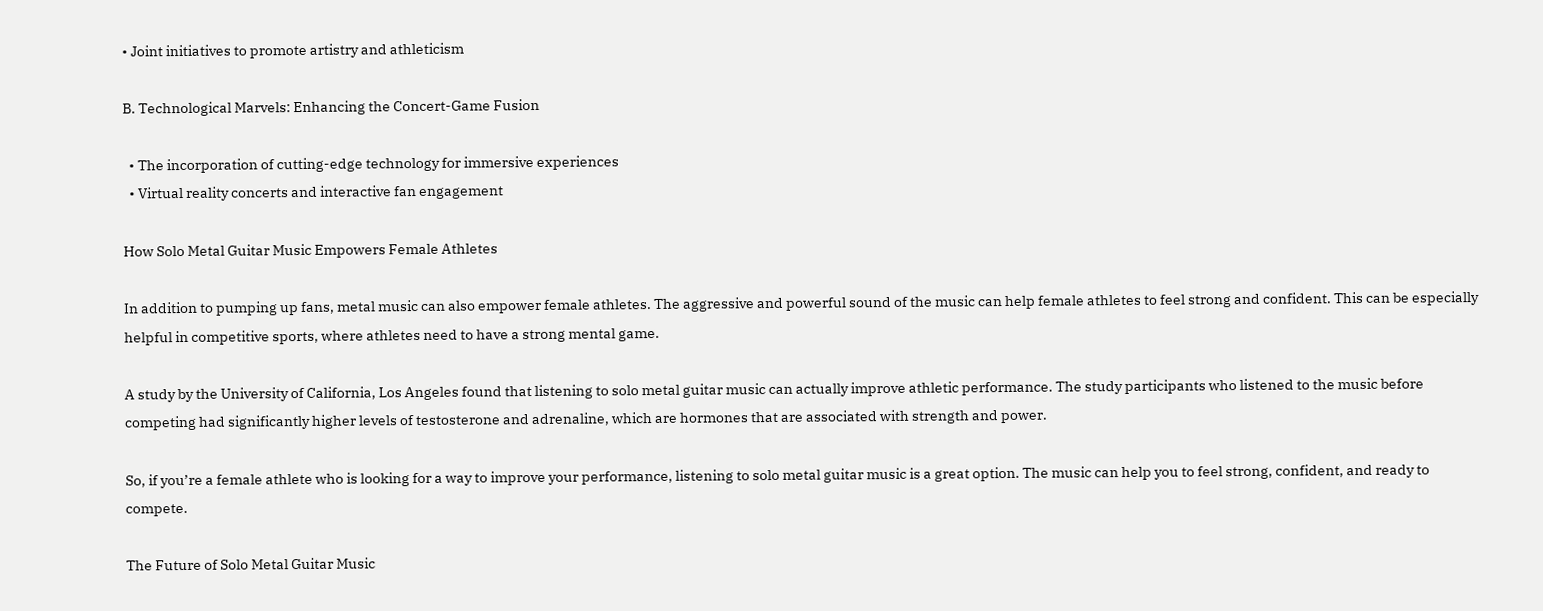• Joint initiatives to promote artistry and athleticism

B. Technological Marvels: Enhancing the Concert-Game Fusion

  • The incorporation of cutting-edge technology for immersive experiences
  • Virtual reality concerts and interactive fan engagement

How Solo Metal Guitar Music Empowers Female Athletes

In addition to pumping up fans, metal music can also empower female athletes. The aggressive and powerful sound of the music can help female athletes to feel strong and confident. This can be especially helpful in competitive sports, where athletes need to have a strong mental game.

A study by the University of California, Los Angeles found that listening to solo metal guitar music can actually improve athletic performance. The study participants who listened to the music before competing had significantly higher levels of testosterone and adrenaline, which are hormones that are associated with strength and power.

So, if you’re a female athlete who is looking for a way to improve your performance, listening to solo metal guitar music is a great option. The music can help you to feel strong, confident, and ready to compete.

The Future of Solo Metal Guitar Music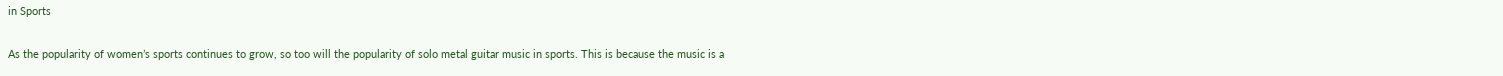in Sports

As the popularity of women’s sports continues to grow, so too will the popularity of solo metal guitar music in sports. This is because the music is a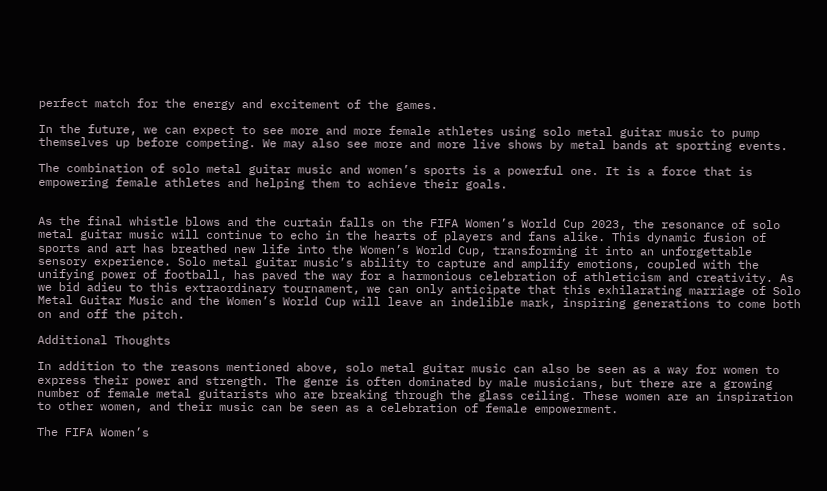perfect match for the energy and excitement of the games.

In the future, we can expect to see more and more female athletes using solo metal guitar music to pump themselves up before competing. We may also see more and more live shows by metal bands at sporting events.

The combination of solo metal guitar music and women’s sports is a powerful one. It is a force that is empowering female athletes and helping them to achieve their goals.


As the final whistle blows and the curtain falls on the FIFA Women’s World Cup 2023, the resonance of solo metal guitar music will continue to echo in the hearts of players and fans alike. This dynamic fusion of sports and art has breathed new life into the Women’s World Cup, transforming it into an unforgettable sensory experience. Solo metal guitar music’s ability to capture and amplify emotions, coupled with the unifying power of football, has paved the way for a harmonious celebration of athleticism and creativity. As we bid adieu to this extraordinary tournament, we can only anticipate that this exhilarating marriage of Solo Metal Guitar Music and the Women’s World Cup will leave an indelible mark, inspiring generations to come both on and off the pitch.

Additional Thoughts

In addition to the reasons mentioned above, solo metal guitar music can also be seen as a way for women to express their power and strength. The genre is often dominated by male musicians, but there are a growing number of female metal guitarists who are breaking through the glass ceiling. These women are an inspiration to other women, and their music can be seen as a celebration of female empowerment.

The FIFA Women’s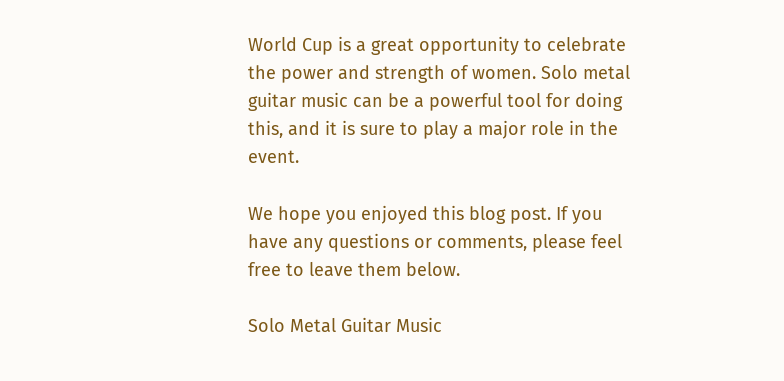World Cup is a great opportunity to celebrate the power and strength of women. Solo metal guitar music can be a powerful tool for doing this, and it is sure to play a major role in the event.

We hope you enjoyed this blog post. If you have any questions or comments, please feel free to leave them below.

Solo Metal Guitar Music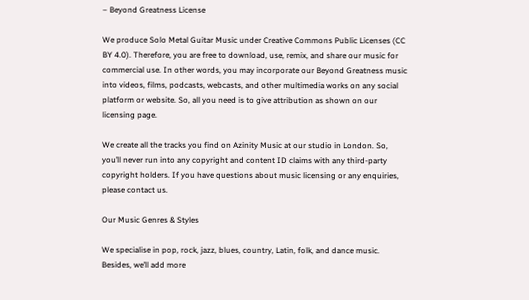– Beyond Greatness License

We produce Solo Metal Guitar Music under Creative Commons Public Licenses (CC BY 4.0). Therefore, you are free to download, use, remix, and share our music for commercial use. In other words, you may incorporate our Beyond Greatness music into videos, films, podcasts, webcasts, and other multimedia works on any social platform or website. So, all you need is to give attribution as shown on our licensing page.

We create all the tracks you find on Azinity Music at our studio in London. So, you’ll never run into any copyright and content ID claims with any third-party copyright holders. If you have questions about music licensing or any enquiries, please contact us.

Our Music Genres & Styles

We specialise in pop, rock, jazz, blues, country, Latin, folk, and dance music. Besides, we’ll add more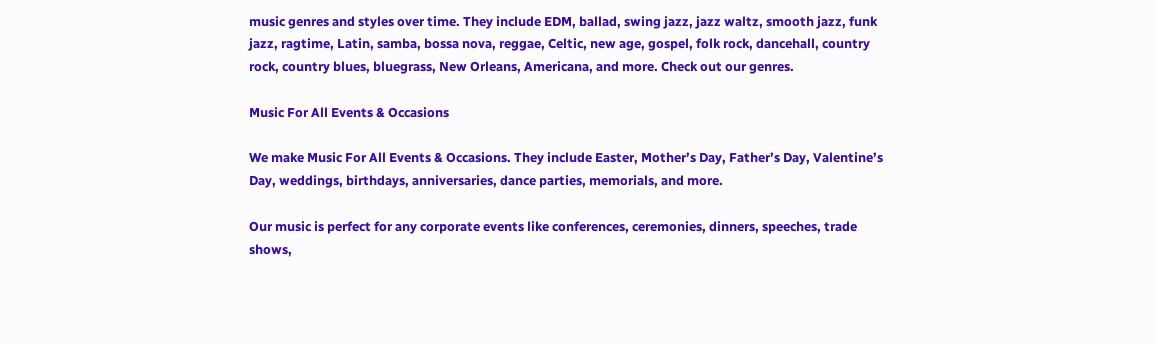music genres and styles over time. They include EDM, ballad, swing jazz, jazz waltz, smooth jazz, funk jazz, ragtime, Latin, samba, bossa nova, reggae, Celtic, new age, gospel, folk rock, dancehall, country rock, country blues, bluegrass, New Orleans, Americana, and more. Check out our genres.

Music For All Events & Occasions

We make Music For All Events & Occasions. They include Easter, Mother’s Day, Father’s Day, Valentine’s Day, weddings, birthdays, anniversaries, dance parties, memorials, and more.

Our music is perfect for any corporate events like conferences, ceremonies, dinners, speeches, trade shows,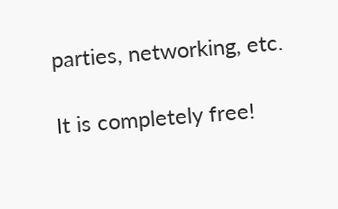parties, networking, etc.

It is completely free!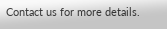Contact us for more details.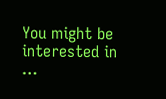You might be interested in …